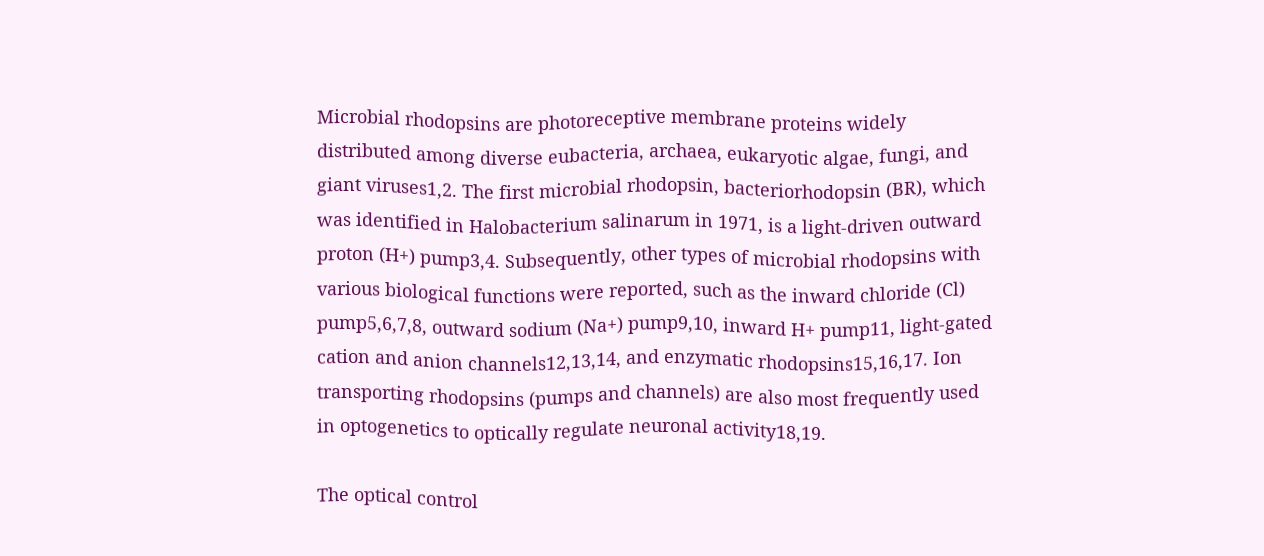Microbial rhodopsins are photoreceptive membrane proteins widely distributed among diverse eubacteria, archaea, eukaryotic algae, fungi, and giant viruses1,2. The first microbial rhodopsin, bacteriorhodopsin (BR), which was identified in Halobacterium salinarum in 1971, is a light-driven outward proton (H+) pump3,4. Subsequently, other types of microbial rhodopsins with various biological functions were reported, such as the inward chloride (Cl) pump5,6,7,8, outward sodium (Na+) pump9,10, inward H+ pump11, light-gated cation and anion channels12,13,14, and enzymatic rhodopsins15,16,17. Ion transporting rhodopsins (pumps and channels) are also most frequently used in optogenetics to optically regulate neuronal activity18,19.

The optical control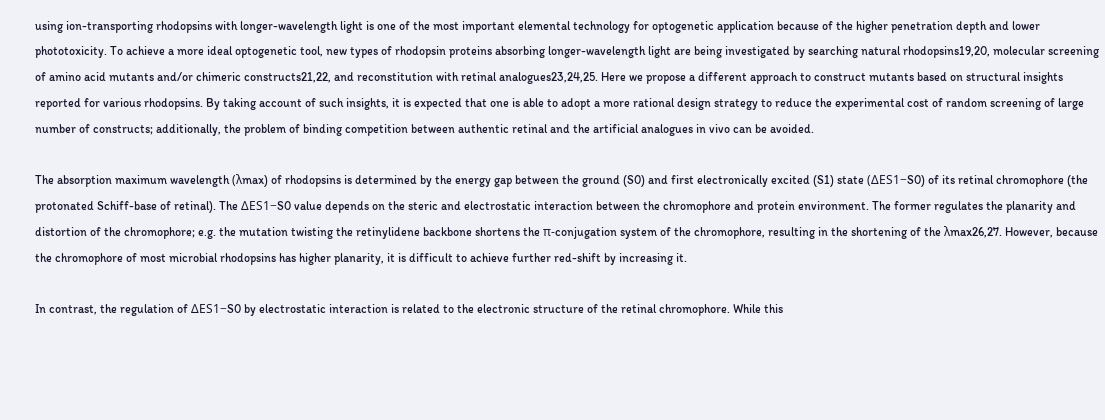using ion-transporting rhodopsins with longer-wavelength light is one of the most important elemental technology for optogenetic application because of the higher penetration depth and lower phototoxicity. To achieve a more ideal optogenetic tool, new types of rhodopsin proteins absorbing longer-wavelength light are being investigated by searching natural rhodopsins19,20, molecular screening of amino acid mutants and/or chimeric constructs21,22, and reconstitution with retinal analogues23,24,25. Here we propose a different approach to construct mutants based on structural insights reported for various rhodopsins. By taking account of such insights, it is expected that one is able to adopt a more rational design strategy to reduce the experimental cost of random screening of large number of constructs; additionally, the problem of binding competition between authentic retinal and the artificial analogues in vivo can be avoided.

The absorption maximum wavelength (λmax) of rhodopsins is determined by the energy gap between the ground (S0) and first electronically excited (S1) state (ΔES1−S0) of its retinal chromophore (the protonated Schiff-base of retinal). The ΔES1−S0 value depends on the steric and electrostatic interaction between the chromophore and protein environment. The former regulates the planarity and distortion of the chromophore; e.g. the mutation twisting the retinylidene backbone shortens the π-conjugation system of the chromophore, resulting in the shortening of the λmax26,27. However, because the chromophore of most microbial rhodopsins has higher planarity, it is difficult to achieve further red-shift by increasing it.

In contrast, the regulation of ΔES1−S0 by electrostatic interaction is related to the electronic structure of the retinal chromophore. While this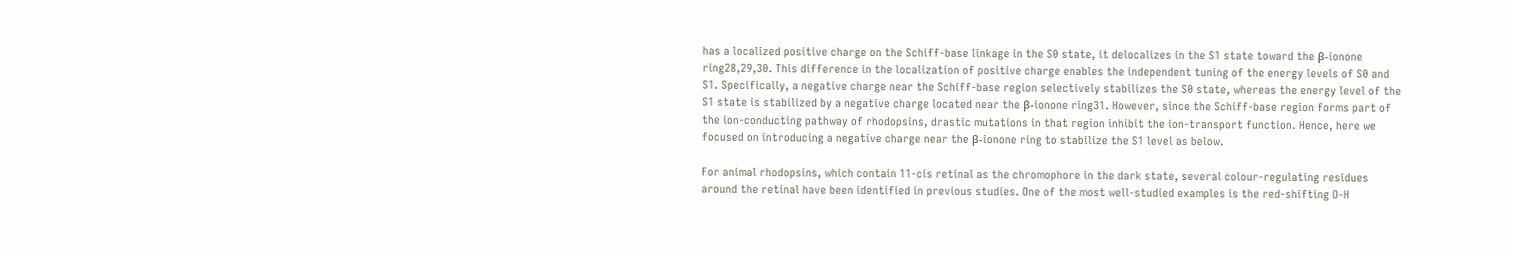has a localized positive charge on the Schiff-base linkage in the S0 state, it delocalizes in the S1 state toward the β-ionone ring28,29,30. This difference in the localization of positive charge enables the independent tuning of the energy levels of S0 and S1. Specifically, a negative charge near the Schiff-base region selectively stabilizes the S0 state, whereas the energy level of the S1 state is stabilized by a negative charge located near the β-ionone ring31. However, since the Schiff-base region forms part of the ion-conducting pathway of rhodopsins, drastic mutations in that region inhibit the ion-transport function. Hence, here we focused on introducing a negative charge near the β-ionone ring to stabilize the S1 level as below.

For animal rhodopsins, which contain 11-cis retinal as the chromophore in the dark state, several colour-regulating residues around the retinal have been identified in previous studies. One of the most well-studied examples is the red-shifting O-H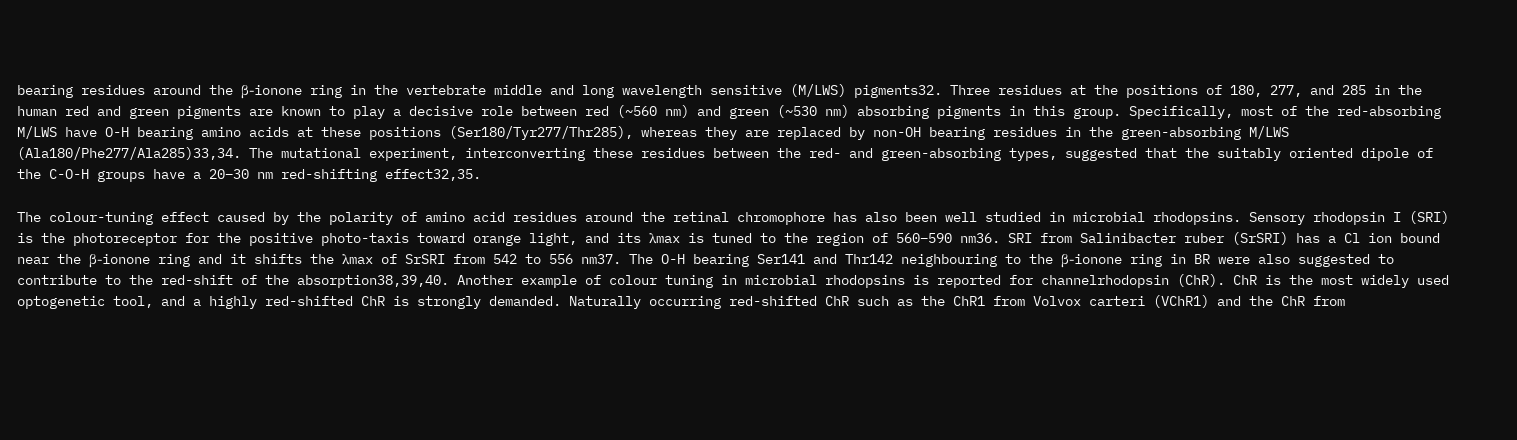bearing residues around the β-ionone ring in the vertebrate middle and long wavelength sensitive (M/LWS) pigments32. Three residues at the positions of 180, 277, and 285 in the human red and green pigments are known to play a decisive role between red (~560 nm) and green (~530 nm) absorbing pigments in this group. Specifically, most of the red-absorbing M/LWS have O-H bearing amino acids at these positions (Ser180/Tyr277/Thr285), whereas they are replaced by non-OH bearing residues in the green-absorbing M/LWS (Ala180/Phe277/Ala285)33,34. The mutational experiment, interconverting these residues between the red- and green-absorbing types, suggested that the suitably oriented dipole of the C-O-H groups have a 20–30 nm red-shifting effect32,35.

The colour-tuning effect caused by the polarity of amino acid residues around the retinal chromophore has also been well studied in microbial rhodopsins. Sensory rhodopsin I (SRI) is the photoreceptor for the positive photo-taxis toward orange light, and its λmax is tuned to the region of 560–590 nm36. SRI from Salinibacter ruber (SrSRI) has a Cl ion bound near the β-ionone ring and it shifts the λmax of SrSRI from 542 to 556 nm37. The O-H bearing Ser141 and Thr142 neighbouring to the β-ionone ring in BR were also suggested to contribute to the red-shift of the absorption38,39,40. Another example of colour tuning in microbial rhodopsins is reported for channelrhodopsin (ChR). ChR is the most widely used optogenetic tool, and a highly red-shifted ChR is strongly demanded. Naturally occurring red-shifted ChR such as the ChR1 from Volvox carteri (VChR1) and the ChR from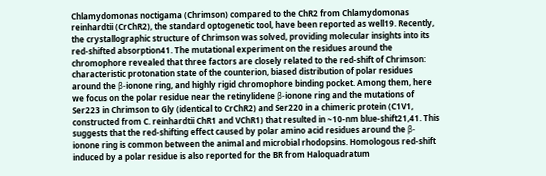Chlamydomonas noctigama (Chrimson) compared to the ChR2 from Chlamydomonas reinhardtii (CrChR2), the standard optogenetic tool, have been reported as well19. Recently, the crystallographic structure of Chrimson was solved, providing molecular insights into its red-shifted absorption41. The mutational experiment on the residues around the chromophore revealed that three factors are closely related to the red-shift of Chrimson: characteristic protonation state of the counterion, biased distribution of polar residues around the β-ionone ring, and highly rigid chromophore binding pocket. Among them, here we focus on the polar residue near the retinylidene β-ionone ring and the mutations of Ser223 in Chrimson to Gly (identical to CrChR2) and Ser220 in a chimeric protein (C1V1, constructed from C. reinhardtii ChR1 and VChR1) that resulted in ~10-nm blue-shift21,41. This suggests that the red-shifting effect caused by polar amino acid residues around the β-ionone ring is common between the animal and microbial rhodopsins. Homologous red-shift induced by a polar residue is also reported for the BR from Haloquadratum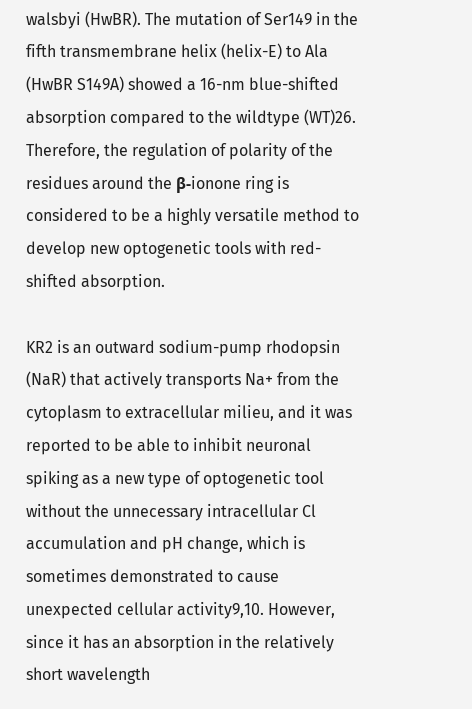walsbyi (HwBR). The mutation of Ser149 in the fifth transmembrane helix (helix-E) to Ala (HwBR S149A) showed a 16-nm blue-shifted absorption compared to the wildtype (WT)26. Therefore, the regulation of polarity of the residues around the β-ionone ring is considered to be a highly versatile method to develop new optogenetic tools with red-shifted absorption.

KR2 is an outward sodium-pump rhodopsin (NaR) that actively transports Na+ from the cytoplasm to extracellular milieu, and it was reported to be able to inhibit neuronal spiking as a new type of optogenetic tool without the unnecessary intracellular Cl accumulation and pH change, which is sometimes demonstrated to cause unexpected cellular activity9,10. However, since it has an absorption in the relatively short wavelength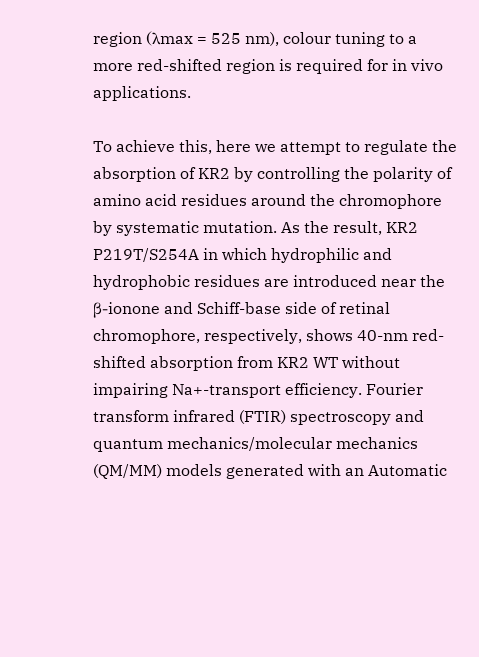region (λmax = 525 nm), colour tuning to a more red-shifted region is required for in vivo applications.

To achieve this, here we attempt to regulate the absorption of KR2 by controlling the polarity of amino acid residues around the chromophore by systematic mutation. As the result, KR2 P219T/S254A in which hydrophilic and hydrophobic residues are introduced near the β-ionone and Schiff-base side of retinal chromophore, respectively, shows 40-nm red-shifted absorption from KR2 WT without impairing Na+-transport efficiency. Fourier transform infrared (FTIR) spectroscopy and quantum mechanics/molecular mechanics (QM/MM) models generated with an Automatic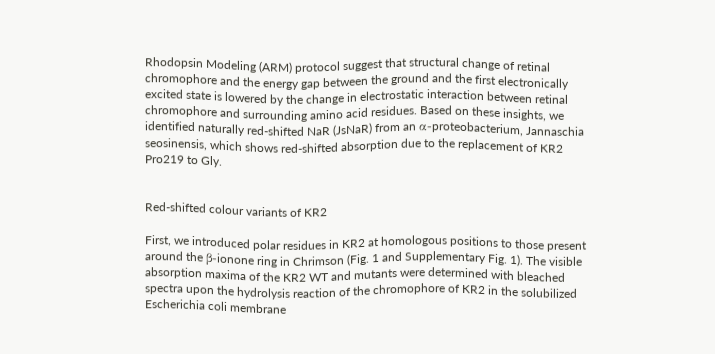Rhodopsin Modeling (ARM) protocol suggest that structural change of retinal chromophore and the energy gap between the ground and the first electronically excited state is lowered by the change in electrostatic interaction between retinal chromophore and surrounding amino acid residues. Based on these insights, we identified naturally red-shifted NaR (JsNaR) from an α-proteobacterium, Jannaschia seosinensis, which shows red-shifted absorption due to the replacement of KR2 Pro219 to Gly.


Red-shifted colour variants of KR2

First, we introduced polar residues in KR2 at homologous positions to those present around the β-ionone ring in Chrimson (Fig. 1 and Supplementary Fig. 1). The visible absorption maxima of the KR2 WT and mutants were determined with bleached spectra upon the hydrolysis reaction of the chromophore of KR2 in the solubilized Escherichia coli membrane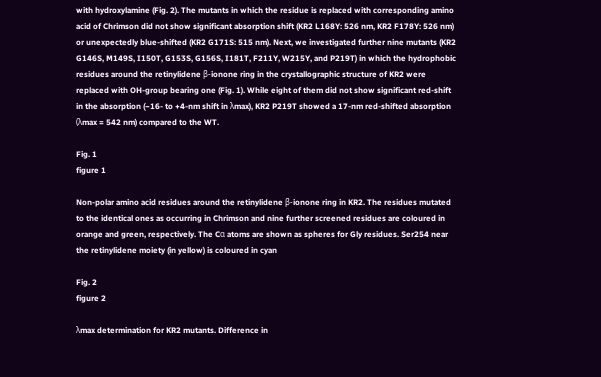with hydroxylamine (Fig. 2). The mutants in which the residue is replaced with corresponding amino acid of Chrimson did not show significant absorption shift (KR2 L168Y: 526 nm, KR2 F178Y: 526 nm) or unexpectedly blue-shifted (KR2 G171S: 515 nm). Next, we investigated further nine mutants (KR2 G146S, M149S, I150T, G153S, G156S, I181T, F211Y, W215Y, and P219T) in which the hydrophobic residues around the retinylidene β-ionone ring in the crystallographic structure of KR2 were replaced with OH-group bearing one (Fig. 1). While eight of them did not show significant red-shift in the absorption (−16- to +4-nm shift in λmax), KR2 P219T showed a 17-nm red-shifted absorption (λmax = 542 nm) compared to the WT.

Fig. 1
figure 1

Non-polar amino acid residues around the retinylidene β-ionone ring in KR2. The residues mutated to the identical ones as occurring in Chrimson and nine further screened residues are coloured in orange and green, respectively. The Cα atoms are shown as spheres for Gly residues. Ser254 near the retinylidene moiety (in yellow) is coloured in cyan

Fig. 2
figure 2

λmax determination for KR2 mutants. Difference in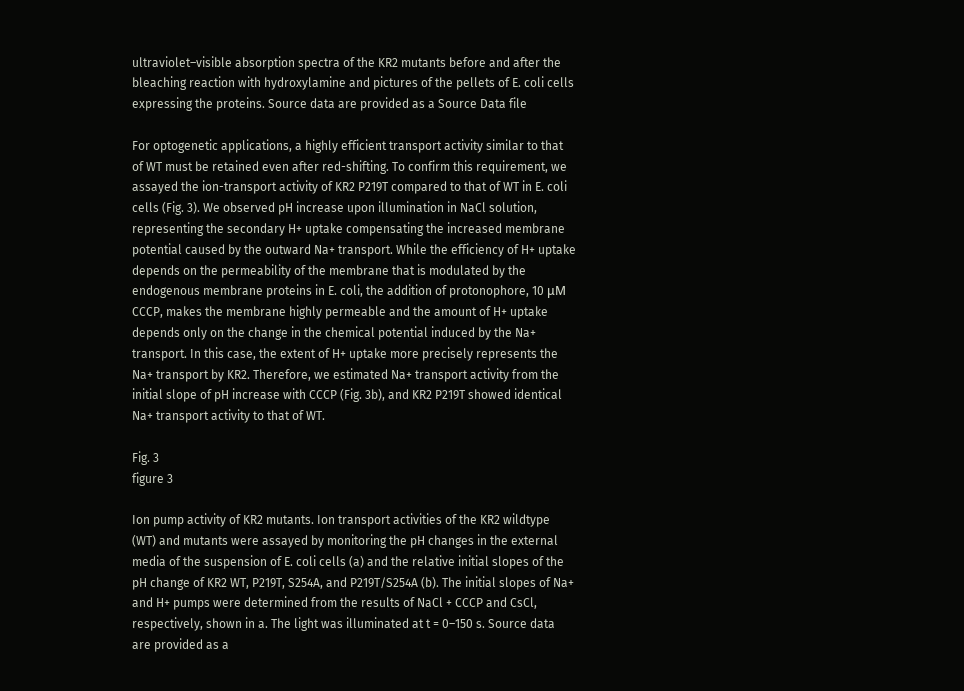ultraviolet–visible absorption spectra of the KR2 mutants before and after the bleaching reaction with hydroxylamine and pictures of the pellets of E. coli cells expressing the proteins. Source data are provided as a Source Data file

For optogenetic applications, a highly efficient transport activity similar to that of WT must be retained even after red-shifting. To confirm this requirement, we assayed the ion-transport activity of KR2 P219T compared to that of WT in E. coli cells (Fig. 3). We observed pH increase upon illumination in NaCl solution, representing the secondary H+ uptake compensating the increased membrane potential caused by the outward Na+ transport. While the efficiency of H+ uptake depends on the permeability of the membrane that is modulated by the endogenous membrane proteins in E. coli, the addition of protonophore, 10 μM CCCP, makes the membrane highly permeable and the amount of H+ uptake depends only on the change in the chemical potential induced by the Na+ transport. In this case, the extent of H+ uptake more precisely represents the Na+ transport by KR2. Therefore, we estimated Na+ transport activity from the initial slope of pH increase with CCCP (Fig. 3b), and KR2 P219T showed identical Na+ transport activity to that of WT.

Fig. 3
figure 3

Ion pump activity of KR2 mutants. Ion transport activities of the KR2 wildtype (WT) and mutants were assayed by monitoring the pH changes in the external media of the suspension of E. coli cells (a) and the relative initial slopes of the pH change of KR2 WT, P219T, S254A, and P219T/S254A (b). The initial slopes of Na+ and H+ pumps were determined from the results of NaCl + CCCP and CsCl, respectively, shown in a. The light was illuminated at t = 0–150 s. Source data are provided as a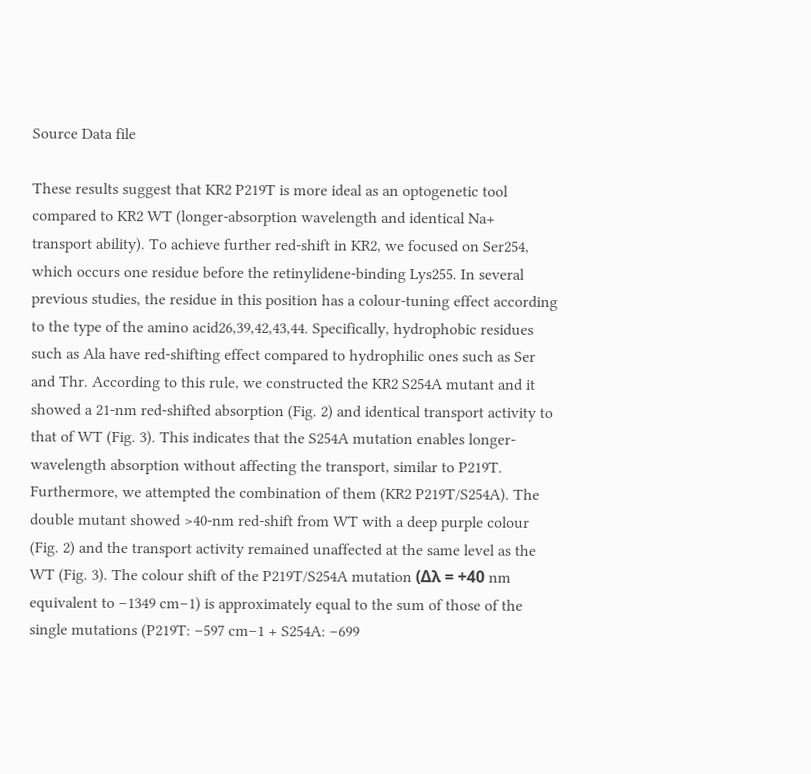Source Data file

These results suggest that KR2 P219T is more ideal as an optogenetic tool compared to KR2 WT (longer-absorption wavelength and identical Na+ transport ability). To achieve further red-shift in KR2, we focused on Ser254, which occurs one residue before the retinylidene-binding Lys255. In several previous studies, the residue in this position has a colour-tuning effect according to the type of the amino acid26,39,42,43,44. Specifically, hydrophobic residues such as Ala have red-shifting effect compared to hydrophilic ones such as Ser and Thr. According to this rule, we constructed the KR2 S254A mutant and it showed a 21-nm red-shifted absorption (Fig. 2) and identical transport activity to that of WT (Fig. 3). This indicates that the S254A mutation enables longer-wavelength absorption without affecting the transport, similar to P219T. Furthermore, we attempted the combination of them (KR2 P219T/S254A). The double mutant showed >40-nm red-shift from WT with a deep purple colour (Fig. 2) and the transport activity remained unaffected at the same level as the WT (Fig. 3). The colour shift of the P219T/S254A mutation (Δλ = +40 nm equivalent to −1349 cm−1) is approximately equal to the sum of those of the single mutations (P219T: −597 cm−1 + S254A: −699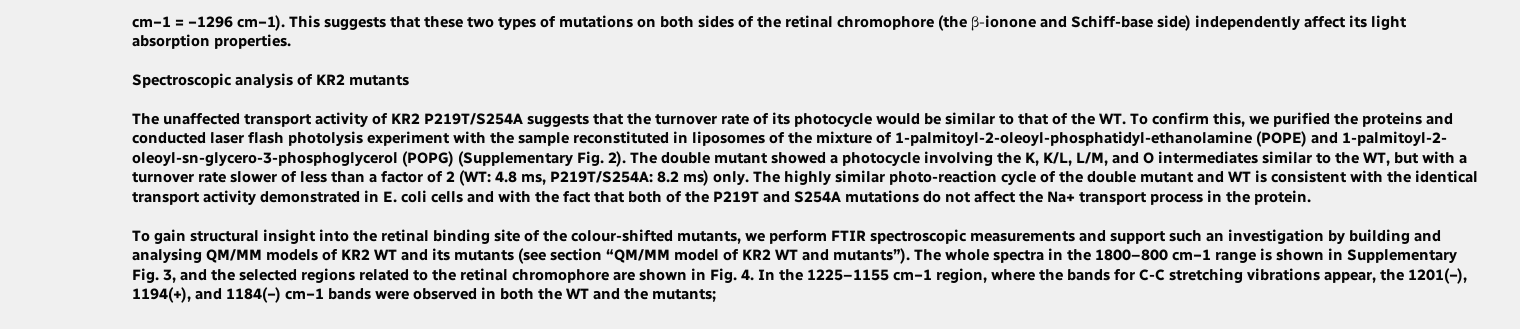cm−1 = −1296 cm−1). This suggests that these two types of mutations on both sides of the retinal chromophore (the β-ionone and Schiff-base side) independently affect its light absorption properties.

Spectroscopic analysis of KR2 mutants

The unaffected transport activity of KR2 P219T/S254A suggests that the turnover rate of its photocycle would be similar to that of the WT. To confirm this, we purified the proteins and conducted laser flash photolysis experiment with the sample reconstituted in liposomes of the mixture of 1-palmitoyl-2-oleoyl-phosphatidyl-ethanolamine (POPE) and 1-palmitoyl-2-oleoyl-sn-glycero-3-phosphoglycerol (POPG) (Supplementary Fig. 2). The double mutant showed a photocycle involving the K, K/L, L/M, and O intermediates similar to the WT, but with a turnover rate slower of less than a factor of 2 (WT: 4.8 ms, P219T/S254A: 8.2 ms) only. The highly similar photo-reaction cycle of the double mutant and WT is consistent with the identical transport activity demonstrated in E. coli cells and with the fact that both of the P219T and S254A mutations do not affect the Na+ transport process in the protein.

To gain structural insight into the retinal binding site of the colour-shifted mutants, we perform FTIR spectroscopic measurements and support such an investigation by building and analysing QM/MM models of KR2 WT and its mutants (see section “QM/MM model of KR2 WT and mutants”). The whole spectra in the 1800–800 cm−1 range is shown in Supplementary Fig. 3, and the selected regions related to the retinal chromophore are shown in Fig. 4. In the 1225–1155 cm−1 region, where the bands for C-C stretching vibrations appear, the 1201(−), 1194(+), and 1184(−) cm−1 bands were observed in both the WT and the mutants;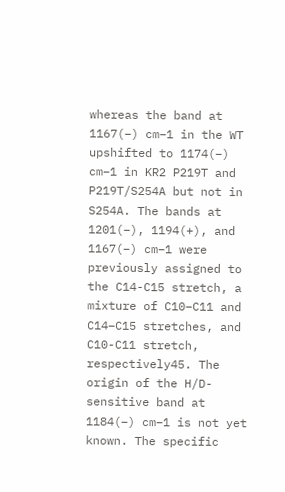whereas the band at 1167(−) cm−1 in the WT upshifted to 1174(−) cm−1 in KR2 P219T and P219T/S254A but not in S254A. The bands at 1201(−), 1194(+), and 1167(−) cm−1 were previously assigned to the C14-C15 stretch, a mixture of C10–C11 and C14–C15 stretches, and C10-C11 stretch, respectively45. The origin of the H/D-sensitive band at 1184(−) cm−1 is not yet known. The specific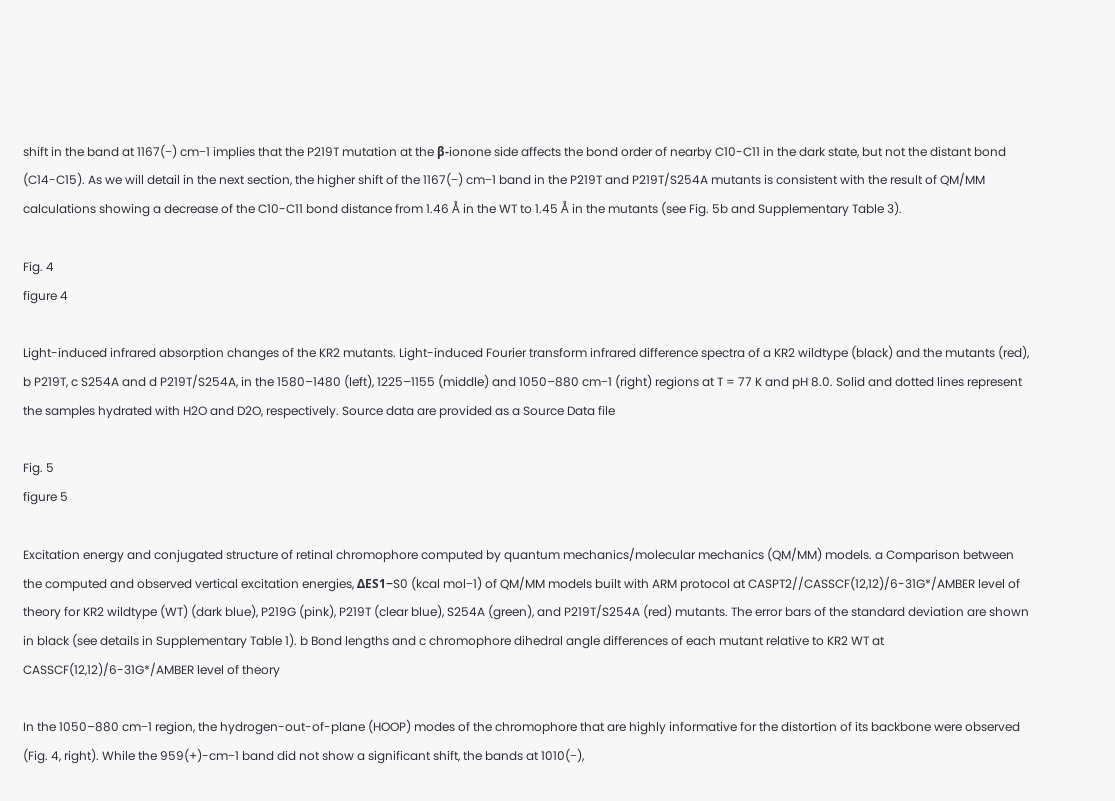shift in the band at 1167(−) cm−1 implies that the P219T mutation at the β-ionone side affects the bond order of nearby C10-C11 in the dark state, but not the distant bond (C14-C15). As we will detail in the next section, the higher shift of the 1167(−) cm−1 band in the P219T and P219T/S254A mutants is consistent with the result of QM/MM calculations showing a decrease of the C10-C11 bond distance from 1.46 Å in the WT to 1.45 Å in the mutants (see Fig. 5b and Supplementary Table 3).

Fig. 4
figure 4

Light-induced infrared absorption changes of the KR2 mutants. Light-induced Fourier transform infrared difference spectra of a KR2 wildtype (black) and the mutants (red), b P219T, c S254A and d P219T/S254A, in the 1580–1480 (left), 1225–1155 (middle) and 1050–880 cm−1 (right) regions at T = 77 K and pH 8.0. Solid and dotted lines represent the samples hydrated with H2O and D2O, respectively. Source data are provided as a Source Data file

Fig. 5
figure 5

Excitation energy and conjugated structure of retinal chromophore computed by quantum mechanics/molecular mechanics (QM/MM) models. a Comparison between the computed and observed vertical excitation energies, ΔΕS1−S0 (kcal mol−1) of QM/MM models built with ARM protocol at CASPT2//CASSCF(12,12)/6-31G*/AMBER level of theory for KR2 wildtype (WT) (dark blue), P219G (pink), P219T (clear blue), S254A (green), and P219T/S254A (red) mutants. The error bars of the standard deviation are shown in black (see details in Supplementary Table 1). b Bond lengths and c chromophore dihedral angle differences of each mutant relative to KR2 WT at CASSCF(12,12)/6-31G*/AMBER level of theory

In the 1050–880 cm−1 region, the hydrogen-out-of-plane (HOOP) modes of the chromophore that are highly informative for the distortion of its backbone were observed (Fig. 4, right). While the 959(+)-cm−1 band did not show a significant shift, the bands at 1010(−),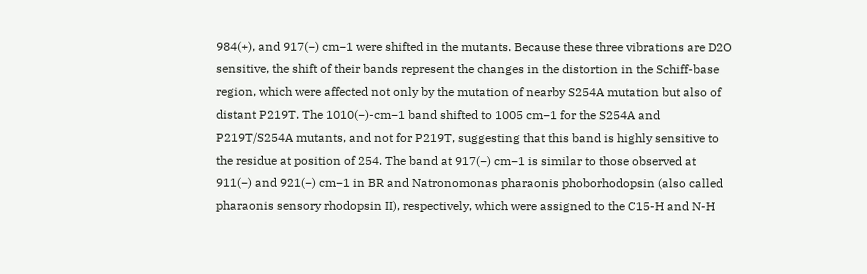984(+), and 917(−) cm−1 were shifted in the mutants. Because these three vibrations are D2O sensitive, the shift of their bands represent the changes in the distortion in the Schiff-base region, which were affected not only by the mutation of nearby S254A mutation but also of distant P219T. The 1010(−)-cm−1 band shifted to 1005 cm−1 for the S254A and P219T/S254A mutants, and not for P219T, suggesting that this band is highly sensitive to the residue at position of 254. The band at 917(−) cm−1 is similar to those observed at 911(−) and 921(−) cm−1 in BR and Natronomonas pharaonis phoborhodopsin (also called pharaonis sensory rhodopsin II), respectively, which were assigned to the C15-H and N-H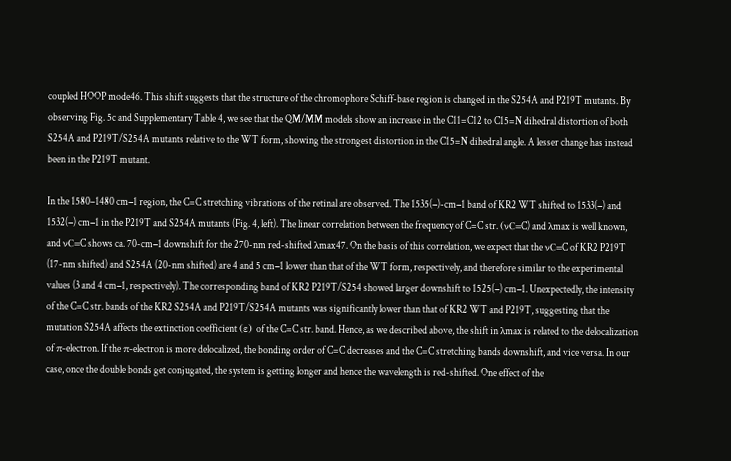coupled HOOP mode46. This shift suggests that the structure of the chromophore Schiff-base region is changed in the S254A and P219T mutants. By observing Fig. 5c and Supplementary Table 4, we see that the QM/MM models show an increase in the C11=C12 to C15=N dihedral distortion of both S254A and P219T/S254A mutants relative to the WT form, showing the strongest distortion in the C15=N dihedral angle. A lesser change has instead been in the P219T mutant.

In the 1580–1480 cm−1 region, the C=C stretching vibrations of the retinal are observed. The 1535(−)-cm−1 band of KR2 WT shifted to 1533(−) and 1532(−) cm−1 in the P219T and S254A mutants (Fig. 4, left). The linear correlation between the frequency of C=C str. (νC=C) and λmax is well known, and νC=C shows ca. 70-cm−1 downshift for the 270-nm red-shifted λmax47. On the basis of this correlation, we expect that the νC=C of KR2 P219T (17-nm shifted) and S254A (20-nm shifted) are 4 and 5 cm−1 lower than that of the WT form, respectively, and therefore similar to the experimental values (3 and 4 cm−1, respectively). The corresponding band of KR2 P219T/S254 showed larger downshift to 1525(−) cm−1. Unexpectedly, the intensity of the C=C str. bands of the KR2 S254A and P219T/S254A mutants was significantly lower than that of KR2 WT and P219T, suggesting that the mutation S254A affects the extinction coefficient (ε) of the C=C str. band. Hence, as we described above, the shift in λmax is related to the delocalization of π-electron. If the π-electron is more delocalized, the bonding order of C=C decreases and the C=C stretching bands downshift, and vice versa. In our case, once the double bonds get conjugated, the system is getting longer and hence the wavelength is red-shifted. One effect of the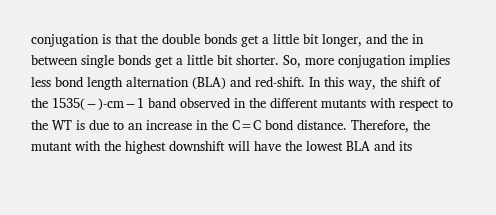conjugation is that the double bonds get a little bit longer, and the in between single bonds get a little bit shorter. So, more conjugation implies less bond length alternation (BLA) and red-shift. In this way, the shift of the 1535(−)-cm−1 band observed in the different mutants with respect to the WT is due to an increase in the C=C bond distance. Therefore, the mutant with the highest downshift will have the lowest BLA and its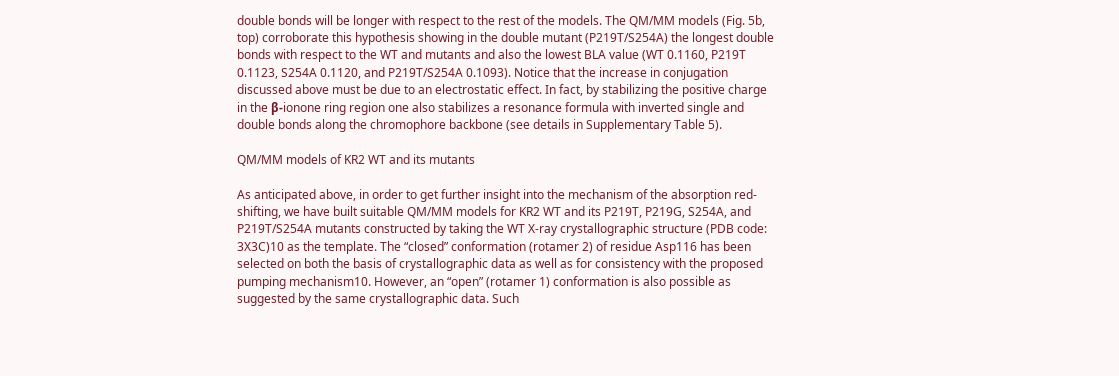double bonds will be longer with respect to the rest of the models. The QM/MM models (Fig. 5b, top) corroborate this hypothesis showing in the double mutant (P219T/S254A) the longest double bonds with respect to the WT and mutants and also the lowest BLA value (WT 0.1160, P219T 0.1123, S254A 0.1120, and P219T/S254A 0.1093). Notice that the increase in conjugation discussed above must be due to an electrostatic effect. In fact, by stabilizing the positive charge in the β-ionone ring region one also stabilizes a resonance formula with inverted single and double bonds along the chromophore backbone (see details in Supplementary Table 5).

QM/MM models of KR2 WT and its mutants

As anticipated above, in order to get further insight into the mechanism of the absorption red-shifting, we have built suitable QM/MM models for KR2 WT and its P219T, P219G, S254A, and P219T/S254A mutants constructed by taking the WT X-ray crystallographic structure (PDB code: 3X3C)10 as the template. The “closed” conformation (rotamer 2) of residue Asp116 has been selected on both the basis of crystallographic data as well as for consistency with the proposed pumping mechanism10. However, an “open” (rotamer 1) conformation is also possible as suggested by the same crystallographic data. Such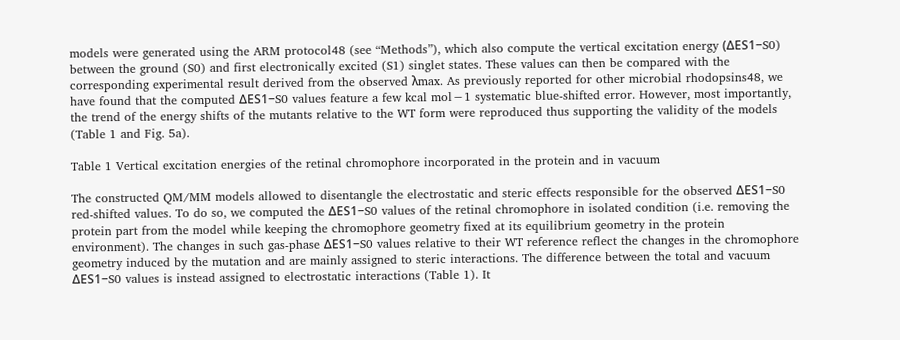models were generated using the ARM protocol48 (see “Methods”), which also compute the vertical excitation energy (ΔΕS1−S0) between the ground (S0) and first electronically excited (S1) singlet states. These values can then be compared with the corresponding experimental result derived from the observed λmax. As previously reported for other microbial rhodopsins48, we have found that the computed ΔΕS1−S0 values feature a few kcal mol−1 systematic blue-shifted error. However, most importantly, the trend of the energy shifts of the mutants relative to the WT form were reproduced thus supporting the validity of the models (Table 1 and Fig. 5a).

Table 1 Vertical excitation energies of the retinal chromophore incorporated in the protein and in vacuum

The constructed QM/MM models allowed to disentangle the electrostatic and steric effects responsible for the observed ΔΕS1−S0 red-shifted values. To do so, we computed the ΔΕS1−S0 values of the retinal chromophore in isolated condition (i.e. removing the protein part from the model while keeping the chromophore geometry fixed at its equilibrium geometry in the protein environment). The changes in such gas-phase ΔΕS1−S0 values relative to their WT reference reflect the changes in the chromophore geometry induced by the mutation and are mainly assigned to steric interactions. The difference between the total and vacuum ΔΕS1−S0 values is instead assigned to electrostatic interactions (Table 1). It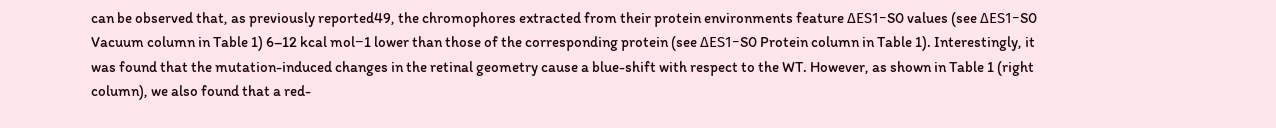can be observed that, as previously reported49, the chromophores extracted from their protein environments feature ΔΕS1−S0 values (see ΔΕS1−S0 Vacuum column in Table 1) 6–12 kcal mol−1 lower than those of the corresponding protein (see ΔΕS1−S0 Protein column in Table 1). Interestingly, it was found that the mutation-induced changes in the retinal geometry cause a blue-shift with respect to the WT. However, as shown in Table 1 (right column), we also found that a red-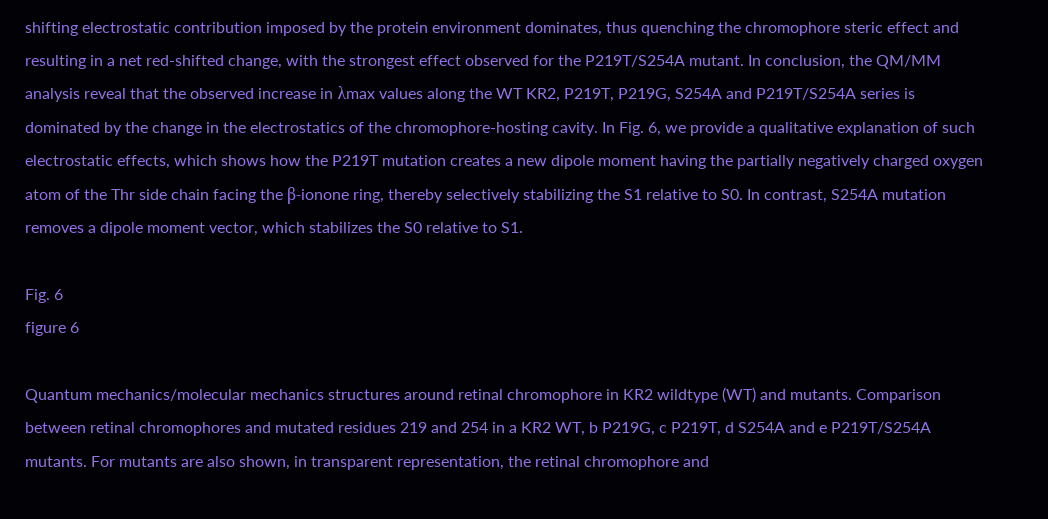shifting electrostatic contribution imposed by the protein environment dominates, thus quenching the chromophore steric effect and resulting in a net red-shifted change, with the strongest effect observed for the P219T/S254A mutant. In conclusion, the QM/MM analysis reveal that the observed increase in λmax values along the WT KR2, P219T, P219G, S254A and P219T/S254A series is dominated by the change in the electrostatics of the chromophore-hosting cavity. In Fig. 6, we provide a qualitative explanation of such electrostatic effects, which shows how the P219T mutation creates a new dipole moment having the partially negatively charged oxygen atom of the Thr side chain facing the β-ionone ring, thereby selectively stabilizing the S1 relative to S0. In contrast, S254A mutation removes a dipole moment vector, which stabilizes the S0 relative to S1.

Fig. 6
figure 6

Quantum mechanics/molecular mechanics structures around retinal chromophore in KR2 wildtype (WT) and mutants. Comparison between retinal chromophores and mutated residues 219 and 254 in a KR2 WT, b P219G, c P219T, d S254A and e P219T/S254A mutants. For mutants are also shown, in transparent representation, the retinal chromophore and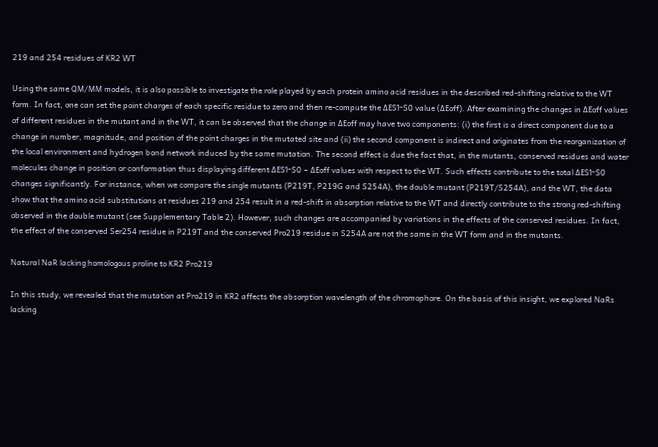219 and 254 residues of KR2 WT

Using the same QM/MM models, it is also possible to investigate the role played by each protein amino acid residues in the described red-shifting relative to the WT form. In fact, one can set the point charges of each specific residue to zero and then re-compute the ΔΕS1−S0 value (ΔΕoff). After examining the changes in ΔΕoff values of different residues in the mutant and in the WT, it can be observed that the change in ΔΕoff may have two components: (i) the first is a direct component due to a change in number, magnitude, and position of the point charges in the mutated site and (ii) the second component is indirect and originates from the reorganization of the local environment and hydrogen bond network induced by the same mutation. The second effect is due the fact that, in the mutants, conserved residues and water molecules change in position or conformation thus displaying different ΔΕS1−S0 − ΔΕoff values with respect to the WT. Such effects contribute to the total ΔΕS1−S0 changes significantly. For instance, when we compare the single mutants (P219T, P219G and S254A), the double mutant (P219T/S254A), and the WT, the data show that the amino acid substitutions at residues 219 and 254 result in a red-shift in absorption relative to the WT and directly contribute to the strong red-shifting observed in the double mutant (see Supplementary Table 2). However, such changes are accompanied by variations in the effects of the conserved residues. In fact, the effect of the conserved Ser254 residue in P219T and the conserved Pro219 residue in S254A are not the same in the WT form and in the mutants.

Natural NaR lacking homologous proline to KR2 Pro219

In this study, we revealed that the mutation at Pro219 in KR2 affects the absorption wavelength of the chromophore. On the basis of this insight, we explored NaRs lacking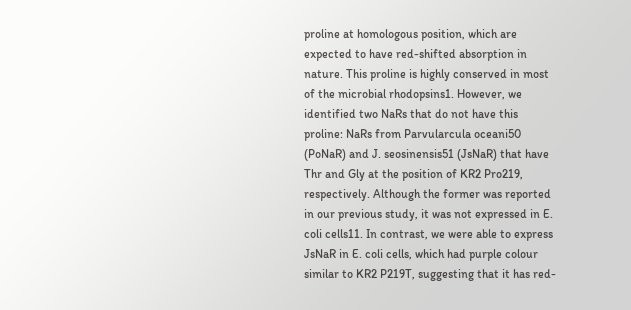proline at homologous position, which are expected to have red-shifted absorption in nature. This proline is highly conserved in most of the microbial rhodopsins1. However, we identified two NaRs that do not have this proline: NaRs from Parvularcula oceani50 (PoNaR) and J. seosinensis51 (JsNaR) that have Thr and Gly at the position of KR2 Pro219, respectively. Although the former was reported in our previous study, it was not expressed in E. coli cells11. In contrast, we were able to express JsNaR in E. coli cells, which had purple colour similar to KR2 P219T, suggesting that it has red-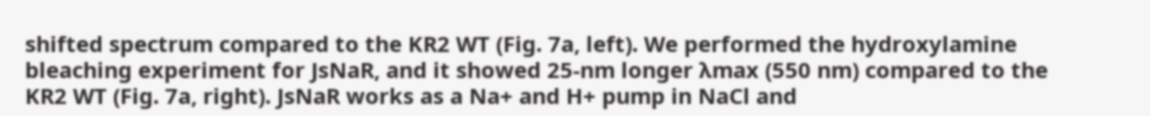shifted spectrum compared to the KR2 WT (Fig. 7a, left). We performed the hydroxylamine bleaching experiment for JsNaR, and it showed 25-nm longer λmax (550 nm) compared to the KR2 WT (Fig. 7a, right). JsNaR works as a Na+ and H+ pump in NaCl and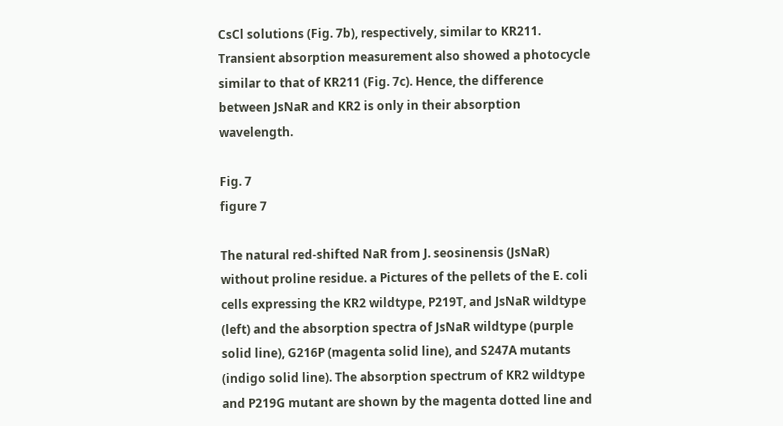CsCl solutions (Fig. 7b), respectively, similar to KR211. Transient absorption measurement also showed a photocycle similar to that of KR211 (Fig. 7c). Hence, the difference between JsNaR and KR2 is only in their absorption wavelength.

Fig. 7
figure 7

The natural red-shifted NaR from J. seosinensis (JsNaR) without proline residue. a Pictures of the pellets of the E. coli cells expressing the KR2 wildtype, P219T, and JsNaR wildtype (left) and the absorption spectra of JsNaR wildtype (purple solid line), G216P (magenta solid line), and S247A mutants (indigo solid line). The absorption spectrum of KR2 wildtype and P219G mutant are shown by the magenta dotted line and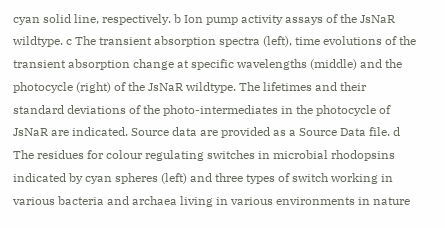cyan solid line, respectively. b Ion pump activity assays of the JsNaR wildtype. c The transient absorption spectra (left), time evolutions of the transient absorption change at specific wavelengths (middle) and the photocycle (right) of the JsNaR wildtype. The lifetimes and their standard deviations of the photo-intermediates in the photocycle of JsNaR are indicated. Source data are provided as a Source Data file. d The residues for colour regulating switches in microbial rhodopsins indicated by cyan spheres (left) and three types of switch working in various bacteria and archaea living in various environments in nature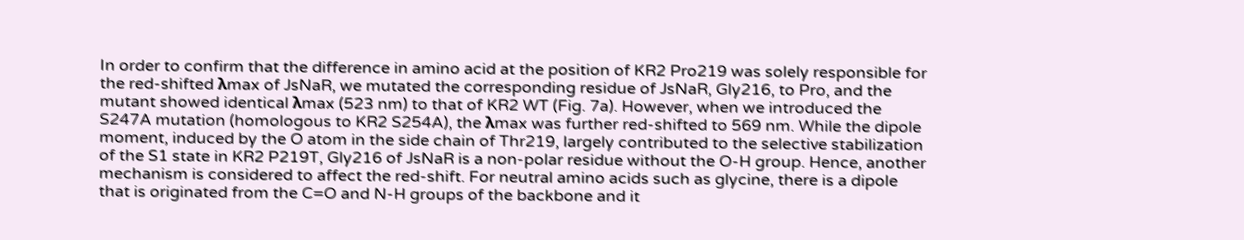In order to confirm that the difference in amino acid at the position of KR2 Pro219 was solely responsible for the red-shifted λmax of JsNaR, we mutated the corresponding residue of JsNaR, Gly216, to Pro, and the mutant showed identical λmax (523 nm) to that of KR2 WT (Fig. 7a). However, when we introduced the S247A mutation (homologous to KR2 S254A), the λmax was further red-shifted to 569 nm. While the dipole moment, induced by the O atom in the side chain of Thr219, largely contributed to the selective stabilization of the S1 state in KR2 P219T, Gly216 of JsNaR is a non-polar residue without the O-H group. Hence, another mechanism is considered to affect the red-shift. For neutral amino acids such as glycine, there is a dipole that is originated from the C=O and N-H groups of the backbone and it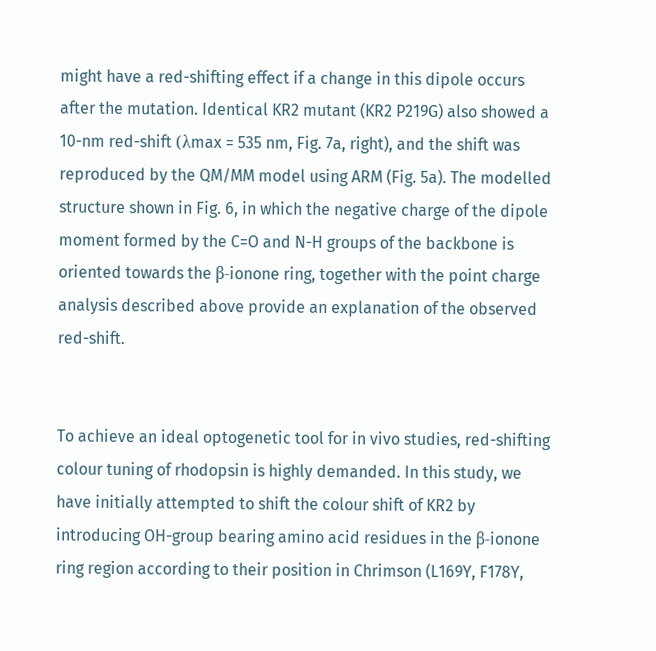might have a red-shifting effect if a change in this dipole occurs after the mutation. Identical KR2 mutant (KR2 P219G) also showed a 10-nm red-shift (λmax = 535 nm, Fig. 7a, right), and the shift was reproduced by the QM/MM model using ARM (Fig. 5a). The modelled structure shown in Fig. 6, in which the negative charge of the dipole moment formed by the C=O and N-H groups of the backbone is oriented towards the β-ionone ring, together with the point charge analysis described above provide an explanation of the observed red-shift.


To achieve an ideal optogenetic tool for in vivo studies, red-shifting colour tuning of rhodopsin is highly demanded. In this study, we have initially attempted to shift the colour shift of KR2 by introducing OH-group bearing amino acid residues in the β-ionone ring region according to their position in Chrimson (L169Y, F178Y,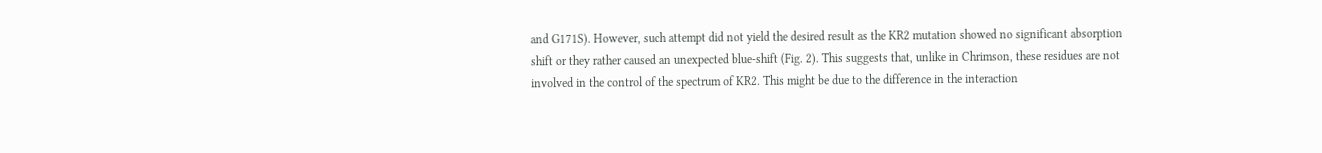and G171S). However, such attempt did not yield the desired result as the KR2 mutation showed no significant absorption shift or they rather caused an unexpected blue-shift (Fig. 2). This suggests that, unlike in Chrimson, these residues are not involved in the control of the spectrum of KR2. This might be due to the difference in the interaction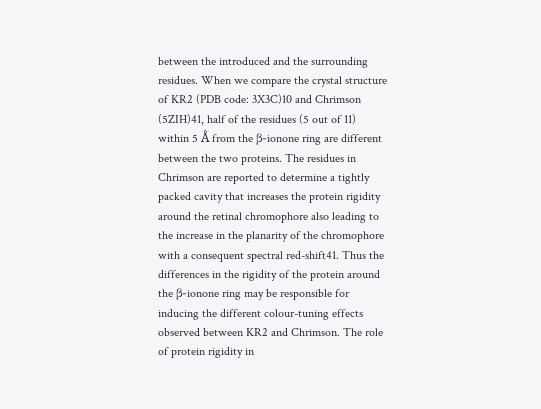between the introduced and the surrounding residues. When we compare the crystal structure of KR2 (PDB code: 3X3C)10 and Chrimson (5ZIH)41, half of the residues (5 out of 11) within 5 Å from the β-ionone ring are different between the two proteins. The residues in Chrimson are reported to determine a tightly packed cavity that increases the protein rigidity around the retinal chromophore also leading to the increase in the planarity of the chromophore with a consequent spectral red-shift41. Thus the differences in the rigidity of the protein around the β-ionone ring may be responsible for inducing the different colour-tuning effects observed between KR2 and Chrimson. The role of protein rigidity in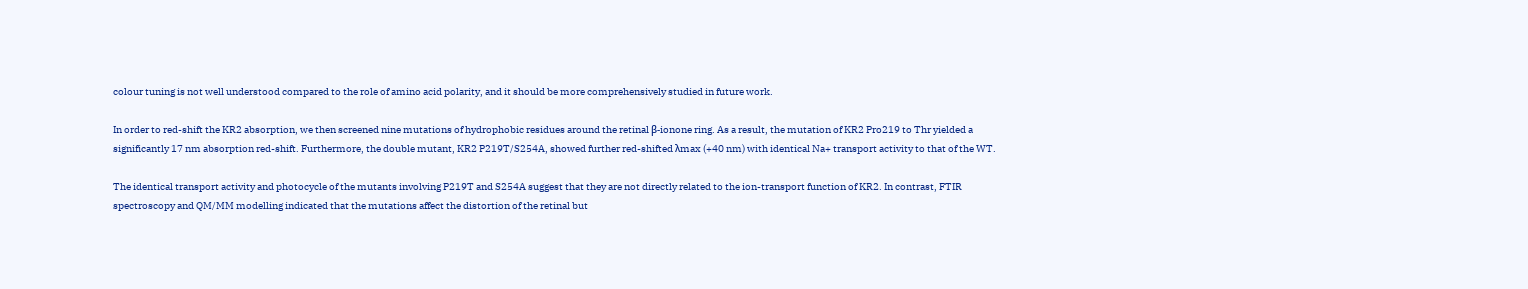colour tuning is not well understood compared to the role of amino acid polarity, and it should be more comprehensively studied in future work.

In order to red-shift the KR2 absorption, we then screened nine mutations of hydrophobic residues around the retinal β-ionone ring. As a result, the mutation of KR2 Pro219 to Thr yielded a significantly 17 nm absorption red-shift. Furthermore, the double mutant, KR2 P219T/S254A, showed further red-shifted λmax (+40 nm) with identical Na+ transport activity to that of the WT.

The identical transport activity and photocycle of the mutants involving P219T and S254A suggest that they are not directly related to the ion-transport function of KR2. In contrast, FTIR spectroscopy and QM/MM modelling indicated that the mutations affect the distortion of the retinal but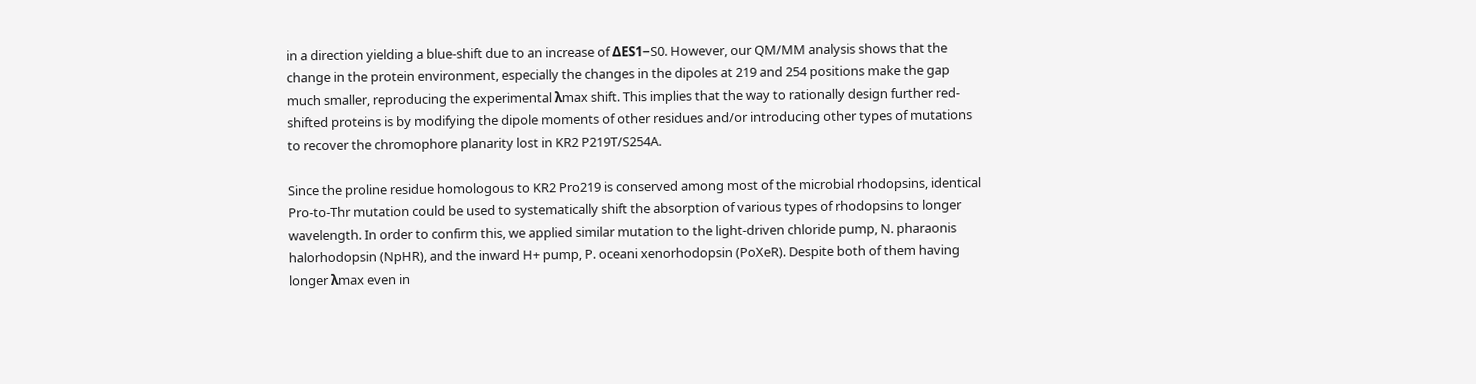in a direction yielding a blue-shift due to an increase of ΔΕS1−S0. However, our QM/MM analysis shows that the change in the protein environment, especially the changes in the dipoles at 219 and 254 positions make the gap much smaller, reproducing the experimental λmax shift. This implies that the way to rationally design further red-shifted proteins is by modifying the dipole moments of other residues and/or introducing other types of mutations to recover the chromophore planarity lost in KR2 P219T/S254A.

Since the proline residue homologous to KR2 Pro219 is conserved among most of the microbial rhodopsins, identical Pro-to-Thr mutation could be used to systematically shift the absorption of various types of rhodopsins to longer wavelength. In order to confirm this, we applied similar mutation to the light-driven chloride pump, N. pharaonis halorhodopsin (NpHR), and the inward H+ pump, P. oceani xenorhodopsin (PoXeR). Despite both of them having longer λmax even in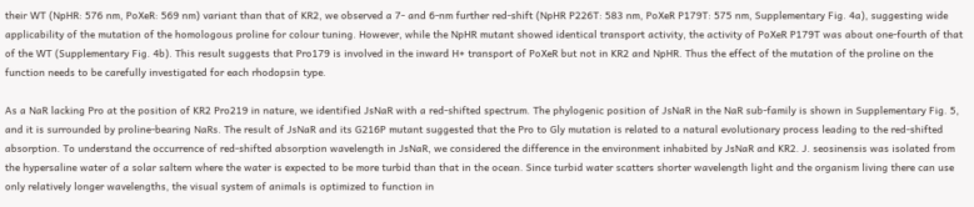their WT (NpHR: 576 nm, PoXeR: 569 nm) variant than that of KR2, we observed a 7- and 6-nm further red-shift (NpHR P226T: 583 nm, PoXeR P179T: 575 nm, Supplementary Fig. 4a), suggesting wide applicability of the mutation of the homologous proline for colour tuning. However, while the NpHR mutant showed identical transport activity, the activity of PoXeR P179T was about one-fourth of that of the WT (Supplementary Fig. 4b). This result suggests that Pro179 is involved in the inward H+ transport of PoXeR but not in KR2 and NpHR. Thus the effect of the mutation of the proline on the function needs to be carefully investigated for each rhodopsin type.

As a NaR lacking Pro at the position of KR2 Pro219 in nature, we identified JsNaR with a red-shifted spectrum. The phylogenic position of JsNaR in the NaR sub-family is shown in Supplementary Fig. 5, and it is surrounded by proline-bearing NaRs. The result of JsNaR and its G216P mutant suggested that the Pro to Gly mutation is related to a natural evolutionary process leading to the red-shifted absorption. To understand the occurrence of red-shifted absorption wavelength in JsNaR, we considered the difference in the environment inhabited by JsNaR and KR2. J. seosinensis was isolated from the hypersaline water of a solar saltern where the water is expected to be more turbid than that in the ocean. Since turbid water scatters shorter wavelength light and the organism living there can use only relatively longer wavelengths, the visual system of animals is optimized to function in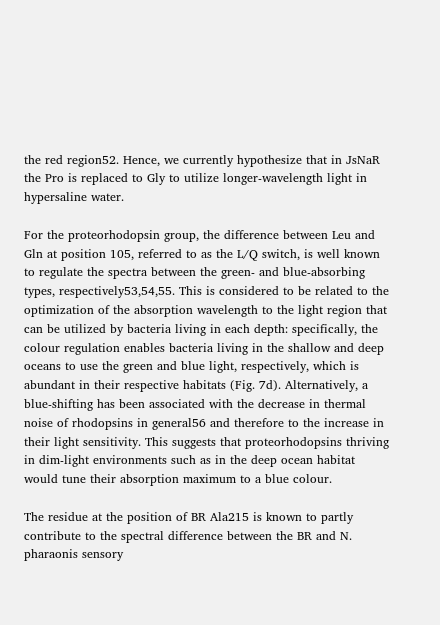the red region52. Hence, we currently hypothesize that in JsNaR the Pro is replaced to Gly to utilize longer-wavelength light in hypersaline water.

For the proteorhodopsin group, the difference between Leu and Gln at position 105, referred to as the L/Q switch, is well known to regulate the spectra between the green- and blue-absorbing types, respectively53,54,55. This is considered to be related to the optimization of the absorption wavelength to the light region that can be utilized by bacteria living in each depth: specifically, the colour regulation enables bacteria living in the shallow and deep oceans to use the green and blue light, respectively, which is abundant in their respective habitats (Fig. 7d). Alternatively, a blue-shifting has been associated with the decrease in thermal noise of rhodopsins in general56 and therefore to the increase in their light sensitivity. This suggests that proteorhodopsins thriving in dim-light environments such as in the deep ocean habitat would tune their absorption maximum to a blue colour.

The residue at the position of BR Ala215 is known to partly contribute to the spectral difference between the BR and N. pharaonis sensory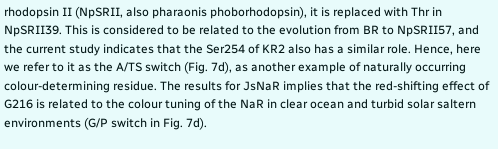rhodopsin II (NpSRII, also pharaonis phoborhodopsin), it is replaced with Thr in NpSRII39. This is considered to be related to the evolution from BR to NpSRII57, and the current study indicates that the Ser254 of KR2 also has a similar role. Hence, here we refer to it as the A/TS switch (Fig. 7d), as another example of naturally occurring colour-determining residue. The results for JsNaR implies that the red-shifting effect of G216 is related to the colour tuning of the NaR in clear ocean and turbid solar saltern environments (G/P switch in Fig. 7d).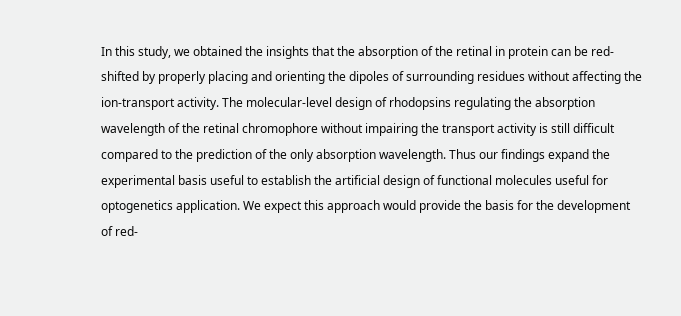In this study, we obtained the insights that the absorption of the retinal in protein can be red-shifted by properly placing and orienting the dipoles of surrounding residues without affecting the ion-transport activity. The molecular-level design of rhodopsins regulating the absorption wavelength of the retinal chromophore without impairing the transport activity is still difficult compared to the prediction of the only absorption wavelength. Thus our findings expand the experimental basis useful to establish the artificial design of functional molecules useful for optogenetics application. We expect this approach would provide the basis for the development of red-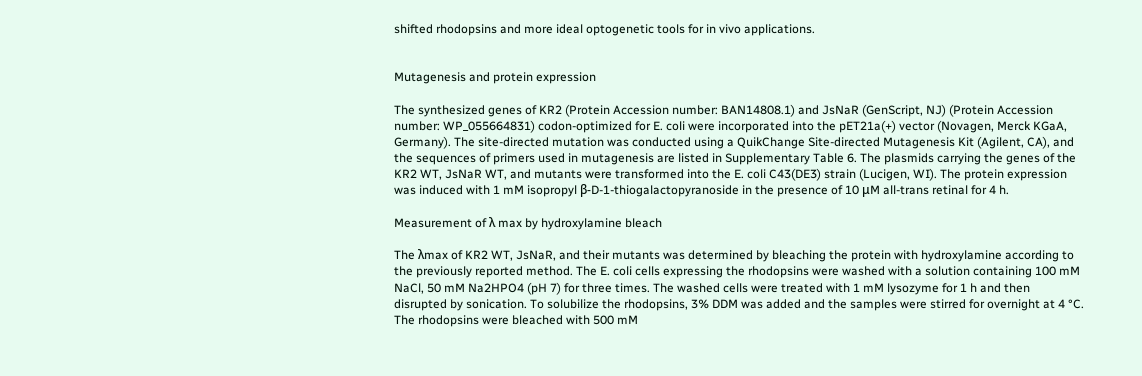shifted rhodopsins and more ideal optogenetic tools for in vivo applications.


Mutagenesis and protein expression

The synthesized genes of KR2 (Protein Accession number: BAN14808.1) and JsNaR (GenScript, NJ) (Protein Accession number: WP_055664831) codon-optimized for E. coli were incorporated into the pET21a(+) vector (Novagen, Merck KGaA, Germany). The site-directed mutation was conducted using a QuikChange Site-directed Mutagenesis Kit (Agilent, CA), and the sequences of primers used in mutagenesis are listed in Supplementary Table 6. The plasmids carrying the genes of the KR2 WT, JsNaR WT, and mutants were transformed into the E. coli C43(DE3) strain (Lucigen, WI). The protein expression was induced with 1 mM isopropyl β-D-1-thiogalactopyranoside in the presence of 10 μM all-trans retinal for 4 h.

Measurement of λ max by hydroxylamine bleach

The λmax of KR2 WT, JsNaR, and their mutants was determined by bleaching the protein with hydroxylamine according to the previously reported method. The E. coli cells expressing the rhodopsins were washed with a solution containing 100 mM NaCl, 50 mM Na2HPO4 (pH 7) for three times. The washed cells were treated with 1 mM lysozyme for 1 h and then disrupted by sonication. To solubilize the rhodopsins, 3% DDM was added and the samples were stirred for overnight at 4 °C. The rhodopsins were bleached with 500 mM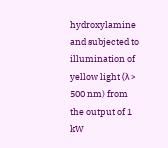hydroxylamine and subjected to illumination of yellow light (λ > 500 nm) from the output of 1 kW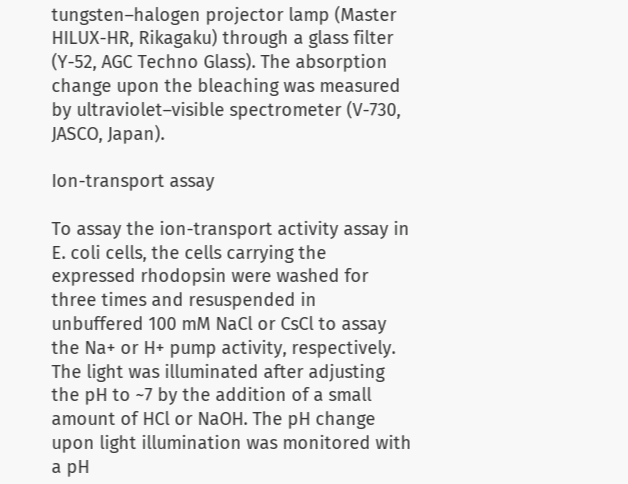tungsten–halogen projector lamp (Master HILUX-HR, Rikagaku) through a glass filter (Y-52, AGC Techno Glass). The absorption change upon the bleaching was measured by ultraviolet–visible spectrometer (V-730, JASCO, Japan).

Ion-transport assay

To assay the ion-transport activity assay in E. coli cells, the cells carrying the expressed rhodopsin were washed for three times and resuspended in unbuffered 100 mM NaCl or CsCl to assay the Na+ or H+ pump activity, respectively. The light was illuminated after adjusting the pH to ~7 by the addition of a small amount of HCl or NaOH. The pH change upon light illumination was monitored with a pH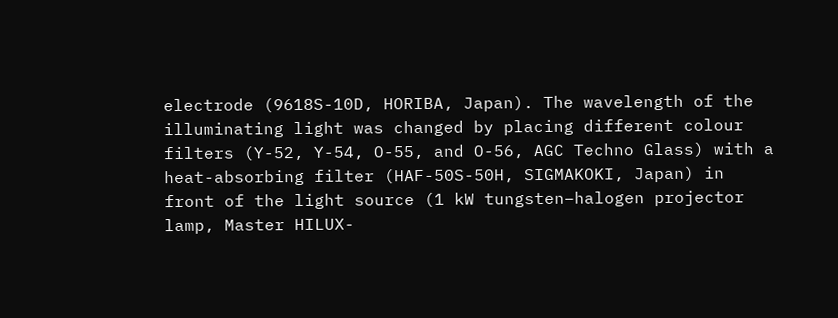electrode (9618S-10D, HORIBA, Japan). The wavelength of the illuminating light was changed by placing different colour filters (Y-52, Y-54, O-55, and O-56, AGC Techno Glass) with a heat-absorbing filter (HAF-50S-50H, SIGMAKOKI, Japan) in front of the light source (1 kW tungsten–halogen projector lamp, Master HILUX-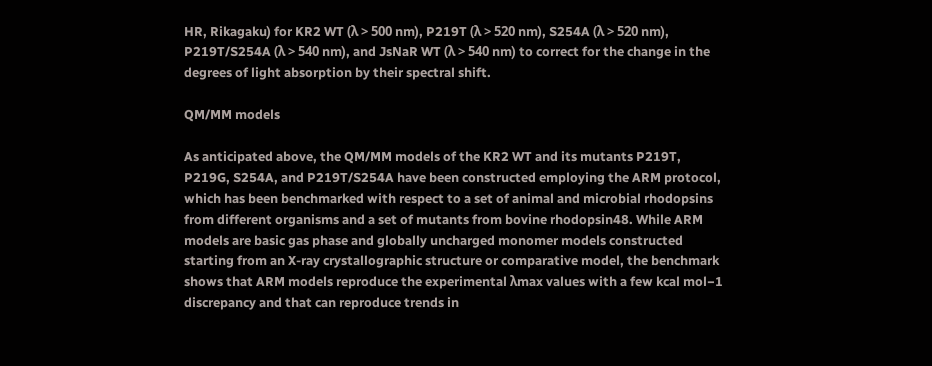HR, Rikagaku) for KR2 WT (λ > 500 nm), P219T (λ > 520 nm), S254A (λ > 520 nm), P219T/S254A (λ > 540 nm), and JsNaR WT (λ > 540 nm) to correct for the change in the degrees of light absorption by their spectral shift.

QM/MM models

As anticipated above, the QM/MM models of the KR2 WT and its mutants P219T, P219G, S254A, and P219T/S254A have been constructed employing the ARM protocol, which has been benchmarked with respect to a set of animal and microbial rhodopsins from different organisms and a set of mutants from bovine rhodopsin48. While ARM models are basic gas phase and globally uncharged monomer models constructed starting from an X-ray crystallographic structure or comparative model, the benchmark shows that ARM models reproduce the experimental λmax values with a few kcal mol−1 discrepancy and that can reproduce trends in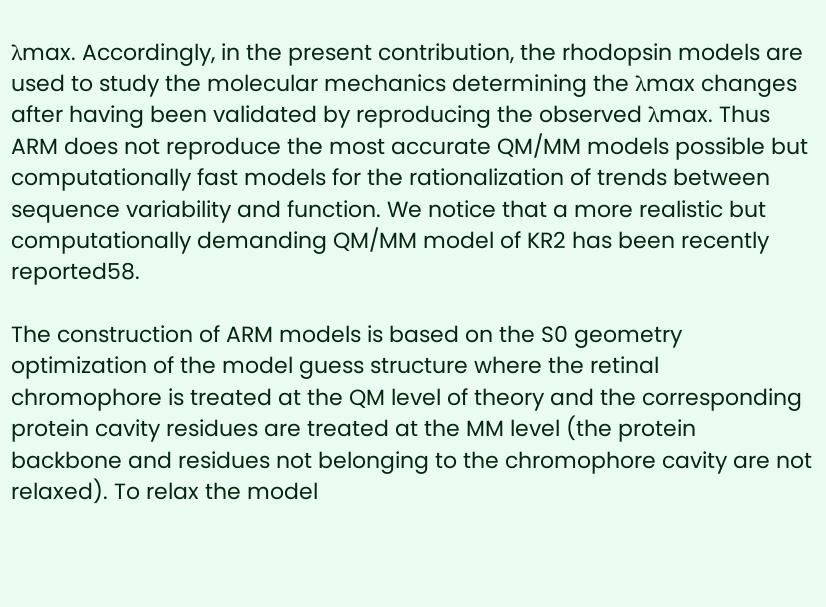λmax. Accordingly, in the present contribution, the rhodopsin models are used to study the molecular mechanics determining the λmax changes after having been validated by reproducing the observed λmax. Thus ARM does not reproduce the most accurate QM/MM models possible but computationally fast models for the rationalization of trends between sequence variability and function. We notice that a more realistic but computationally demanding QM/MM model of KR2 has been recently reported58.

The construction of ARM models is based on the S0 geometry optimization of the model guess structure where the retinal chromophore is treated at the QM level of theory and the corresponding protein cavity residues are treated at the MM level (the protein backbone and residues not belonging to the chromophore cavity are not relaxed). To relax the model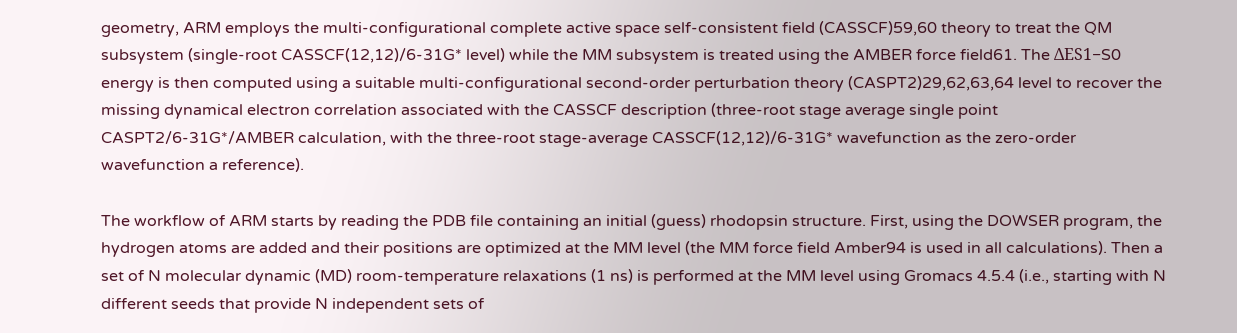geometry, ARM employs the multi-configurational complete active space self-consistent field (CASSCF)59,60 theory to treat the QM subsystem (single-root CASSCF(12,12)/6-31G* level) while the MM subsystem is treated using the AMBER force field61. The ΔΕS1−S0 energy is then computed using a suitable multi-configurational second-order perturbation theory (CASPT2)29,62,63,64 level to recover the missing dynamical electron correlation associated with the CASSCF description (three-root stage average single point CASPT2/6-31G*/AMBER calculation, with the three-root stage-average CASSCF(12,12)/6-31G* wavefunction as the zero-order wavefunction a reference).

The workflow of ARM starts by reading the PDB file containing an initial (guess) rhodopsin structure. First, using the DOWSER program, the hydrogen atoms are added and their positions are optimized at the MM level (the MM force field Amber94 is used in all calculations). Then a set of N molecular dynamic (MD) room-temperature relaxations (1 ns) is performed at the MM level using Gromacs 4.5.4 (i.e., starting with N different seeds that provide N independent sets of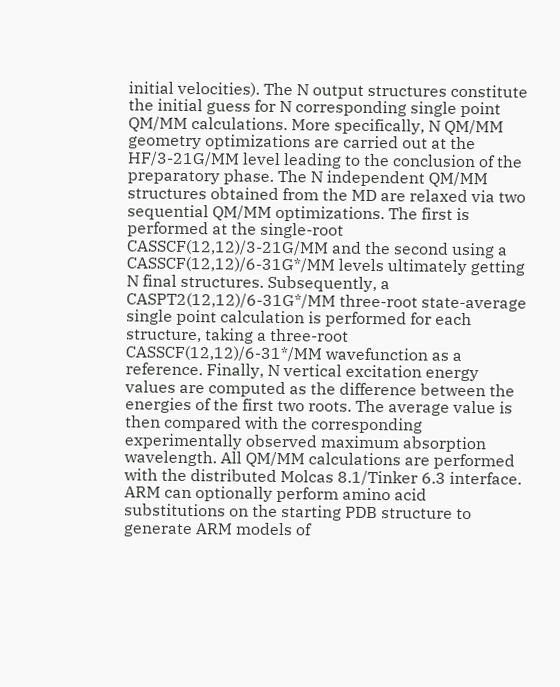initial velocities). The N output structures constitute the initial guess for N corresponding single point QM/MM calculations. More specifically, N QM/MM geometry optimizations are carried out at the HF/3-21G/MM level leading to the conclusion of the preparatory phase. The N independent QM/MM structures obtained from the MD are relaxed via two sequential QM/MM optimizations. The first is performed at the single-root CASSCF(12,12)/3-21G/MM and the second using a CASSCF(12,12)/6-31G*/MM levels ultimately getting N final structures. Subsequently, a CASPT2(12,12)/6-31G*/MM three-root state-average single point calculation is performed for each structure, taking a three-root CASSCF(12,12)/6-31*/MM wavefunction as a reference. Finally, N vertical excitation energy values are computed as the difference between the energies of the first two roots. The average value is then compared with the corresponding experimentally observed maximum absorption wavelength. All QM/MM calculations are performed with the distributed Molcas 8.1/Tinker 6.3 interface. ARM can optionally perform amino acid substitutions on the starting PDB structure to generate ARM models of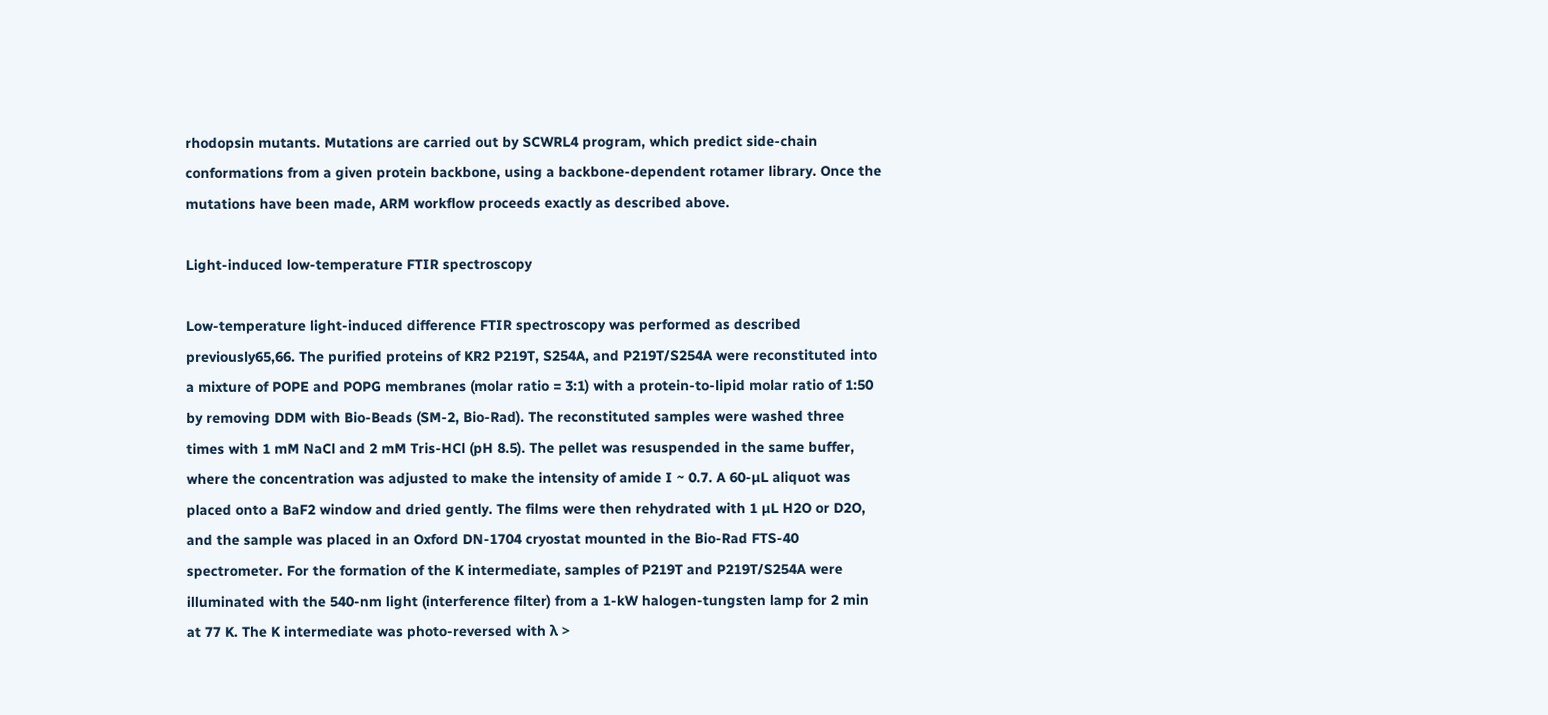rhodopsin mutants. Mutations are carried out by SCWRL4 program, which predict side-chain conformations from a given protein backbone, using a backbone-dependent rotamer library. Once the mutations have been made, ARM workflow proceeds exactly as described above.

Light-induced low-temperature FTIR spectroscopy

Low-temperature light-induced difference FTIR spectroscopy was performed as described previously65,66. The purified proteins of KR2 P219T, S254A, and P219T/S254A were reconstituted into a mixture of POPE and POPG membranes (molar ratio = 3:1) with a protein-to-lipid molar ratio of 1:50 by removing DDM with Bio-Beads (SM-2, Bio-Rad). The reconstituted samples were washed three times with 1 mM NaCl and 2 mM Tris-HCl (pH 8.5). The pellet was resuspended in the same buffer, where the concentration was adjusted to make the intensity of amide I ~ 0.7. A 60-µL aliquot was placed onto a BaF2 window and dried gently. The films were then rehydrated with 1 µL H2O or D2O, and the sample was placed in an Oxford DN-1704 cryostat mounted in the Bio-Rad FTS-40 spectrometer. For the formation of the K intermediate, samples of P219T and P219T/S254A were illuminated with the 540-nm light (interference filter) from a 1-kW halogen-tungsten lamp for 2 min at 77 K. The K intermediate was photo-reversed with λ >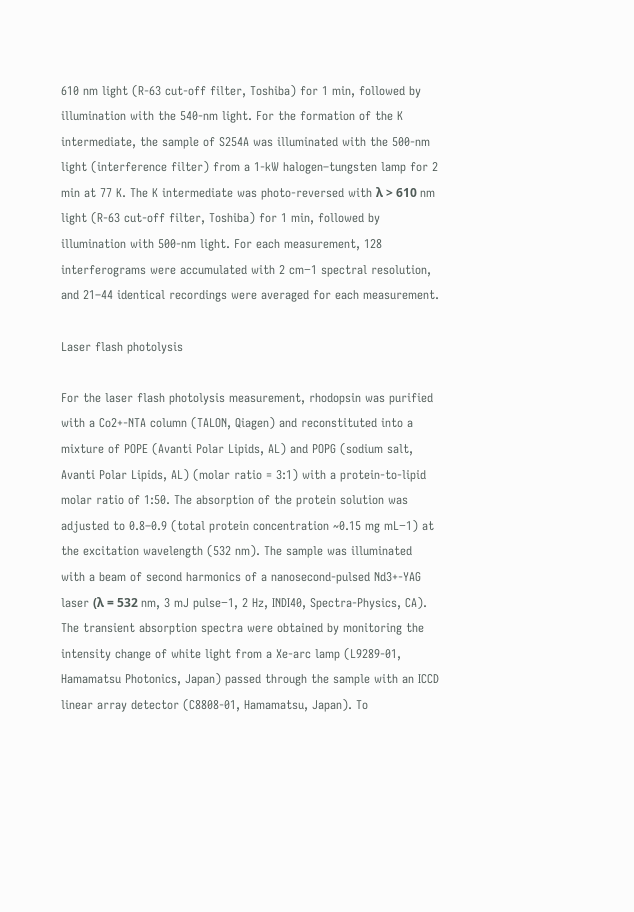610 nm light (R-63 cut-off filter, Toshiba) for 1 min, followed by illumination with the 540-nm light. For the formation of the K intermediate, the sample of S254A was illuminated with the 500-nm light (interference filter) from a 1-kW halogen–tungsten lamp for 2 min at 77 K. The K intermediate was photo-reversed with λ > 610 nm light (R-63 cut-off filter, Toshiba) for 1 min, followed by illumination with 500-nm light. For each measurement, 128 interferograms were accumulated with 2 cm−1 spectral resolution, and 21–44 identical recordings were averaged for each measurement.

Laser flash photolysis

For the laser flash photolysis measurement, rhodopsin was purified with a Co2+-NTA column (TALON, Qiagen) and reconstituted into a mixture of POPE (Avanti Polar Lipids, AL) and POPG (sodium salt, Avanti Polar Lipids, AL) (molar ratio = 3:1) with a protein-to-lipid molar ratio of 1:50. The absorption of the protein solution was adjusted to 0.8–0.9 (total protein concentration ~0.15 mg mL−1) at the excitation wavelength (532 nm). The sample was illuminated with a beam of second harmonics of a nanosecond-pulsed Nd3+-YAG laser (λ = 532 nm, 3 mJ pulse−1, 2 Hz, INDI40, Spectra-Physics, CA). The transient absorption spectra were obtained by monitoring the intensity change of white light from a Xe-arc lamp (L9289-01, Hamamatsu Photonics, Japan) passed through the sample with an ICCD linear array detector (C8808-01, Hamamatsu, Japan). To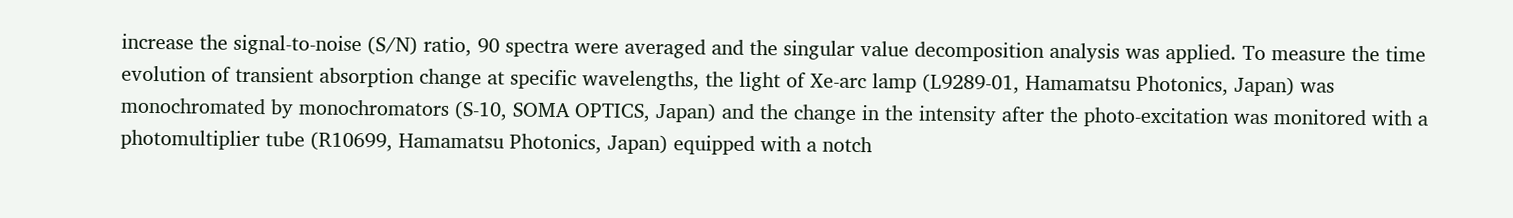increase the signal-to-noise (S/N) ratio, 90 spectra were averaged and the singular value decomposition analysis was applied. To measure the time evolution of transient absorption change at specific wavelengths, the light of Xe-arc lamp (L9289-01, Hamamatsu Photonics, Japan) was monochromated by monochromators (S-10, SOMA OPTICS, Japan) and the change in the intensity after the photo-excitation was monitored with a photomultiplier tube (R10699, Hamamatsu Photonics, Japan) equipped with a notch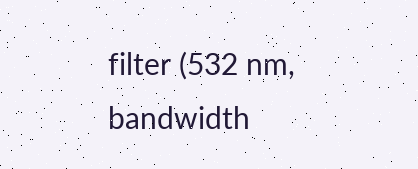filter (532 nm, bandwidth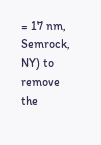= 17 nm, Semrock, NY) to remove the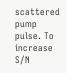scattered pump pulse. To increase S/N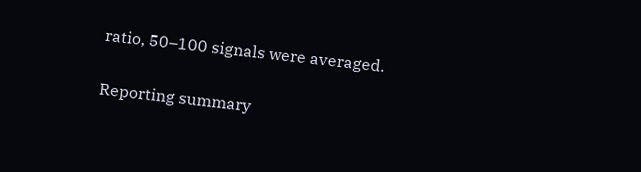ratio, 50–100 signals were averaged.

Reporting summary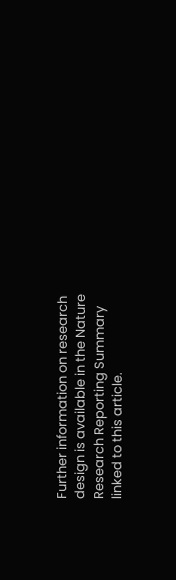Further information on research design is available in the Nature Research Reporting Summary linked to this article.